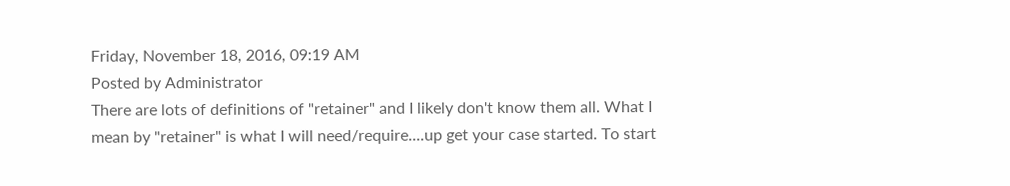Friday, November 18, 2016, 09:19 AM
Posted by Administrator
There are lots of definitions of "retainer" and I likely don't know them all. What I mean by "retainer" is what I will need/require....up get your case started. To start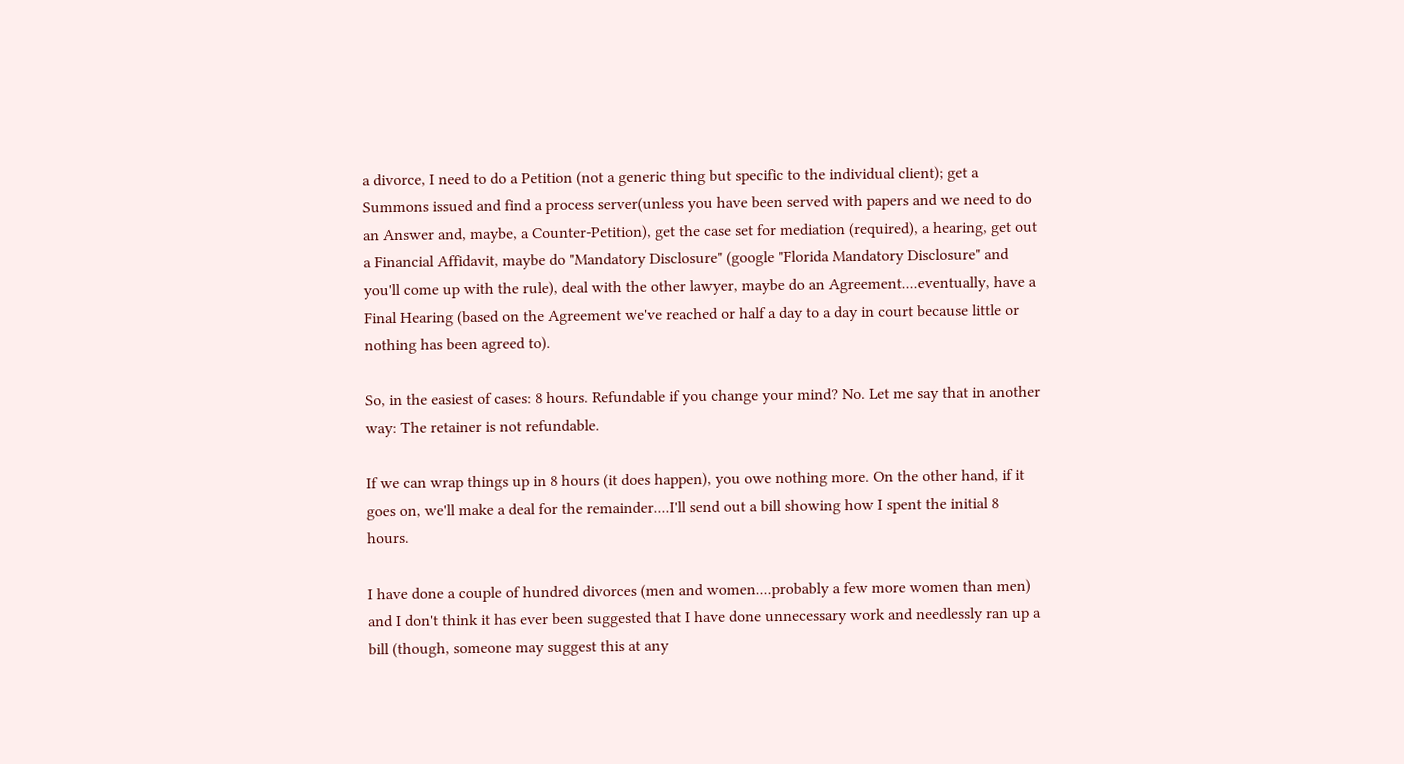a divorce, I need to do a Petition (not a generic thing but specific to the individual client); get a Summons issued and find a process server(unless you have been served with papers and we need to do an Answer and, maybe, a Counter-Petition), get the case set for mediation (required), a hearing, get out a Financial Affidavit, maybe do "Mandatory Disclosure" (google "Florida Mandatory Disclosure" and you'll come up with the rule), deal with the other lawyer, maybe do an Agreement....eventually, have a Final Hearing (based on the Agreement we've reached or half a day to a day in court because little or nothing has been agreed to).

So, in the easiest of cases: 8 hours. Refundable if you change your mind? No. Let me say that in another way: The retainer is not refundable.

If we can wrap things up in 8 hours (it does happen), you owe nothing more. On the other hand, if it goes on, we'll make a deal for the remainder....I'll send out a bill showing how I spent the initial 8 hours.

I have done a couple of hundred divorces (men and women....probably a few more women than men) and I don't think it has ever been suggested that I have done unnecessary work and needlessly ran up a bill (though, someone may suggest this at any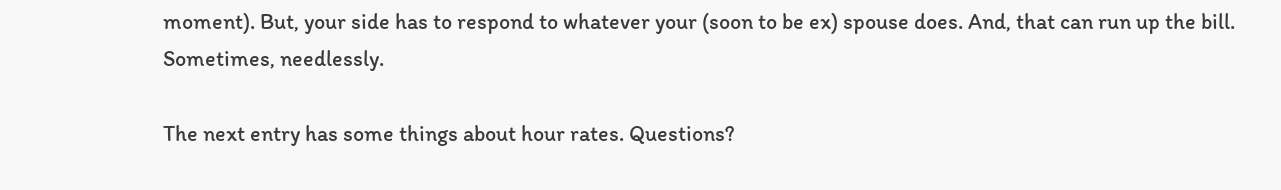moment). But, your side has to respond to whatever your (soon to be ex) spouse does. And, that can run up the bill. Sometimes, needlessly.

The next entry has some things about hour rates. Questions?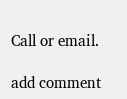Call or email.

add comment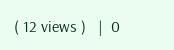( 12 views )   |  0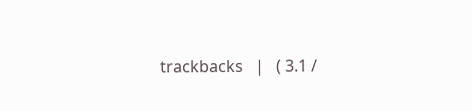trackbacks   |   ( 3.1 /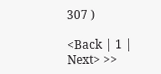307 )

<Back | 1 | Next> >>